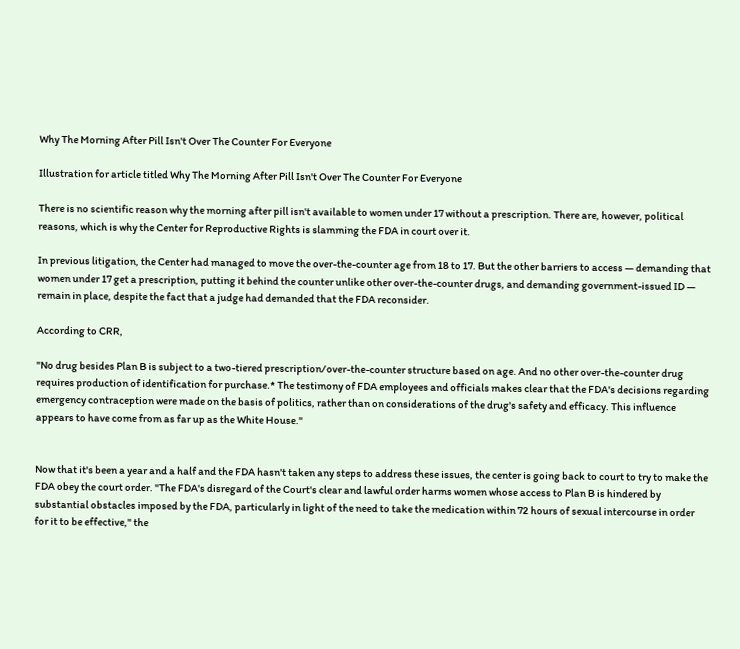Why The Morning After Pill Isn't Over The Counter For Everyone

Illustration for article titled Why The Morning After Pill Isn't Over The Counter For Everyone

There is no scientific reason why the morning after pill isn't available to women under 17 without a prescription. There are, however, political reasons, which is why the Center for Reproductive Rights is slamming the FDA in court over it.

In previous litigation, the Center had managed to move the over-the-counter age from 18 to 17. But the other barriers to access — demanding that women under 17 get a prescription, putting it behind the counter unlike other over-the-counter drugs, and demanding government-issued ID — remain in place, despite the fact that a judge had demanded that the FDA reconsider.

According to CRR,

"No drug besides Plan B is subject to a two-tiered prescription/over-the-counter structure based on age. And no other over-the-counter drug requires production of identification for purchase.* The testimony of FDA employees and officials makes clear that the FDA's decisions regarding emergency contraception were made on the basis of politics, rather than on considerations of the drug's safety and efficacy. This influence appears to have come from as far up as the White House."


Now that it's been a year and a half and the FDA hasn't taken any steps to address these issues, the center is going back to court to try to make the FDA obey the court order. "The FDA's disregard of the Court's clear and lawful order harms women whose access to Plan B is hindered by substantial obstacles imposed by the FDA, particularly in light of the need to take the medication within 72 hours of sexual intercourse in order for it to be effective," the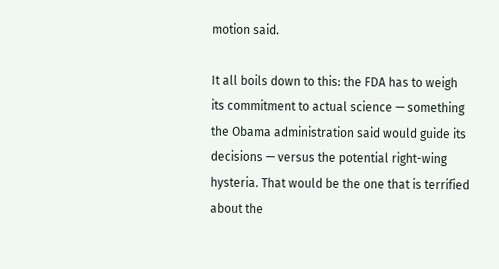motion said.

It all boils down to this: the FDA has to weigh its commitment to actual science — something the Obama administration said would guide its decisions — versus the potential right-wing hysteria. That would be the one that is terrified about the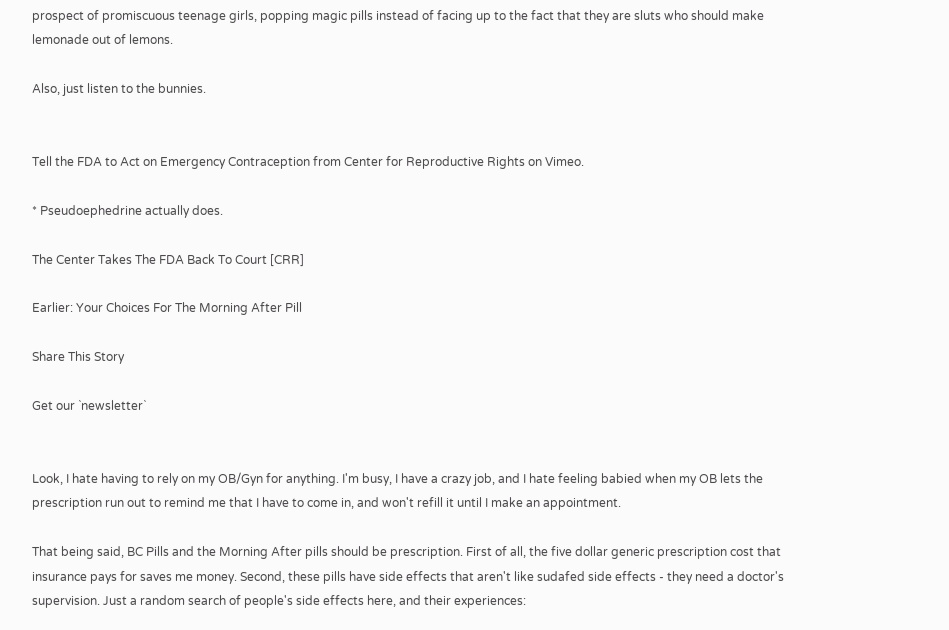prospect of promiscuous teenage girls, popping magic pills instead of facing up to the fact that they are sluts who should make lemonade out of lemons.

Also, just listen to the bunnies.


Tell the FDA to Act on Emergency Contraception from Center for Reproductive Rights on Vimeo.

* Pseudoephedrine actually does.

The Center Takes The FDA Back To Court [CRR]

Earlier: Your Choices For The Morning After Pill

Share This Story

Get our `newsletter`


Look, I hate having to rely on my OB/Gyn for anything. I'm busy, I have a crazy job, and I hate feeling babied when my OB lets the prescription run out to remind me that I have to come in, and won't refill it until I make an appointment.

That being said, BC Pills and the Morning After pills should be prescription. First of all, the five dollar generic prescription cost that insurance pays for saves me money. Second, these pills have side effects that aren't like sudafed side effects - they need a doctor's supervision. Just a random search of people's side effects here, and their experiences: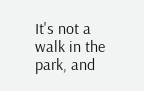It's not a walk in the park, and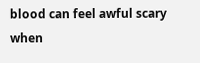blood can feel awful scary when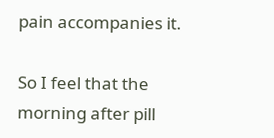pain accompanies it.

So I feel that the morning after pill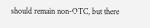should remain non-OTC, but there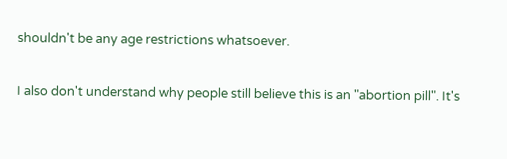shouldn't be any age restrictions whatsoever.

I also don't understand why people still believe this is an "abortion pill". It's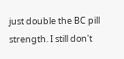just double the BC pill strength. I still don't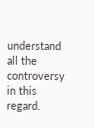understand all the controversy in this regard.